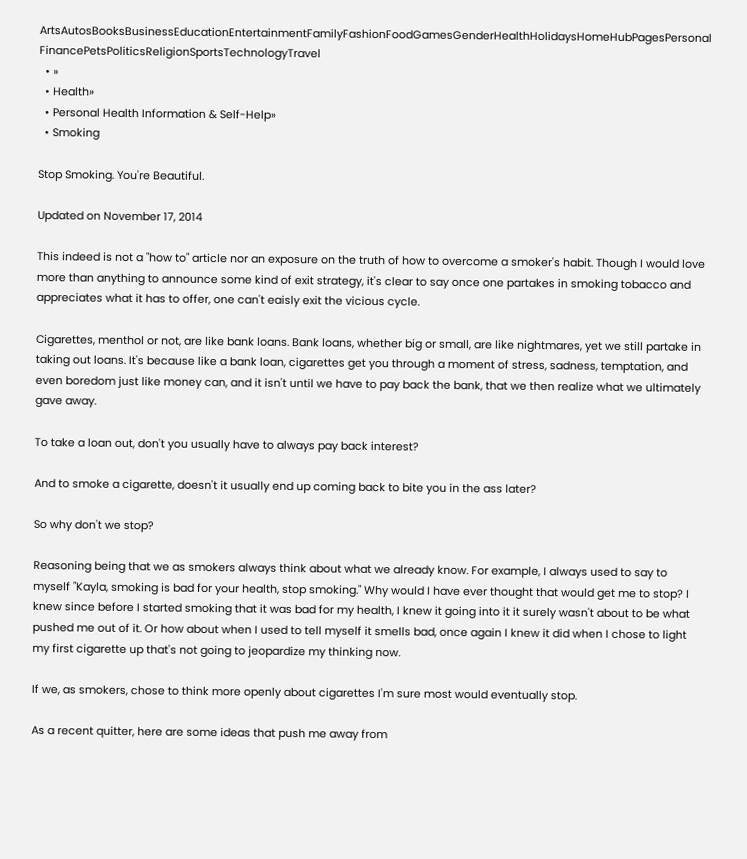ArtsAutosBooksBusinessEducationEntertainmentFamilyFashionFoodGamesGenderHealthHolidaysHomeHubPagesPersonal FinancePetsPoliticsReligionSportsTechnologyTravel
  • »
  • Health»
  • Personal Health Information & Self-Help»
  • Smoking

Stop Smoking. You're Beautiful.

Updated on November 17, 2014

This indeed is not a "how to" article nor an exposure on the truth of how to overcome a smoker's habit. Though I would love more than anything to announce some kind of exit strategy, it's clear to say once one partakes in smoking tobacco and appreciates what it has to offer, one can't eaisly exit the vicious cycle.

Cigarettes, menthol or not, are like bank loans. Bank loans, whether big or small, are like nightmares, yet we still partake in taking out loans. It's because like a bank loan, cigarettes get you through a moment of stress, sadness, temptation, and even boredom just like money can, and it isn't until we have to pay back the bank, that we then realize what we ultimately gave away.

To take a loan out, don't you usually have to always pay back interest?

And to smoke a cigarette, doesn't it usually end up coming back to bite you in the ass later?

So why don't we stop?

Reasoning being that we as smokers always think about what we already know. For example, I always used to say to myself "Kayla, smoking is bad for your health, stop smoking." Why would I have ever thought that would get me to stop? I knew since before I started smoking that it was bad for my health, I knew it going into it it surely wasn't about to be what pushed me out of it. Or how about when I used to tell myself it smells bad, once again I knew it did when I chose to light my first cigarette up that's not going to jeopardize my thinking now.

If we, as smokers, chose to think more openly about cigarettes I'm sure most would eventually stop.

As a recent quitter, here are some ideas that push me away from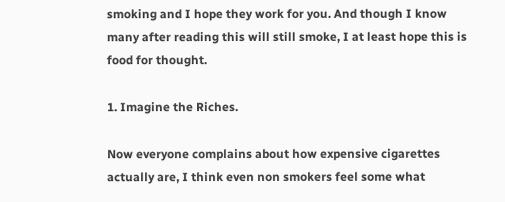smoking and I hope they work for you. And though I know many after reading this will still smoke, I at least hope this is food for thought.

1. Imagine the Riches.

Now everyone complains about how expensive cigarettes actually are, I think even non smokers feel some what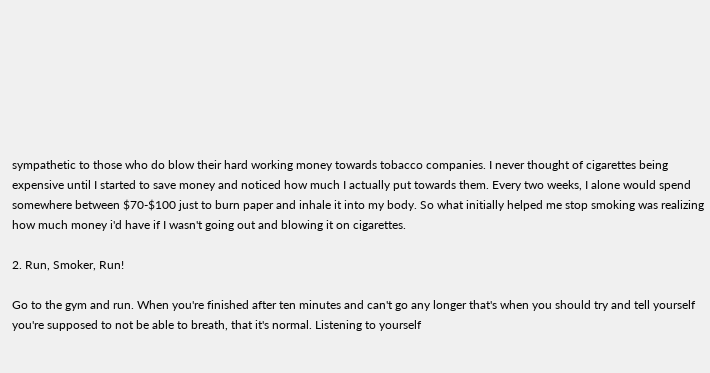sympathetic to those who do blow their hard working money towards tobacco companies. I never thought of cigarettes being expensive until I started to save money and noticed how much I actually put towards them. Every two weeks, I alone would spend somewhere between $70-$100 just to burn paper and inhale it into my body. So what initially helped me stop smoking was realizing how much money i'd have if I wasn't going out and blowing it on cigarettes.

2. Run, Smoker, Run!

Go to the gym and run. When you're finished after ten minutes and can't go any longer that's when you should try and tell yourself you're supposed to not be able to breath, that it's normal. Listening to yourself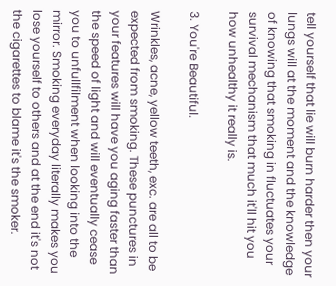tell yourself that lie will burn harder then your lungs will at the moment and the knowledge of knowing that smoking in fluctuates your survival mechanism that much it'll hit you how unhealthy it really is.

3. You're Beautiful.

Wrinkles, acne, yellow teeth, exc. are all to be expected from smoking. These punctures in your features will have you aging faster than the speed of light and will eventually cease you to unfullfilment when looking into the mirror. Smoking everyday literally makes you lose yourself to others and at the end it's not the cigarettes to blame it's the smoker.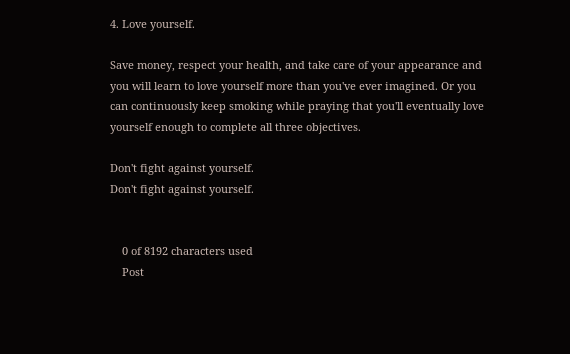4. Love yourself.

Save money, respect your health, and take care of your appearance and you will learn to love yourself more than you've ever imagined. Or you can continuously keep smoking while praying that you'll eventually love yourself enough to complete all three objectives.

Don't fight against yourself.
Don't fight against yourself.


    0 of 8192 characters used
    Post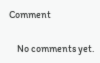Comment

    No comments yet.